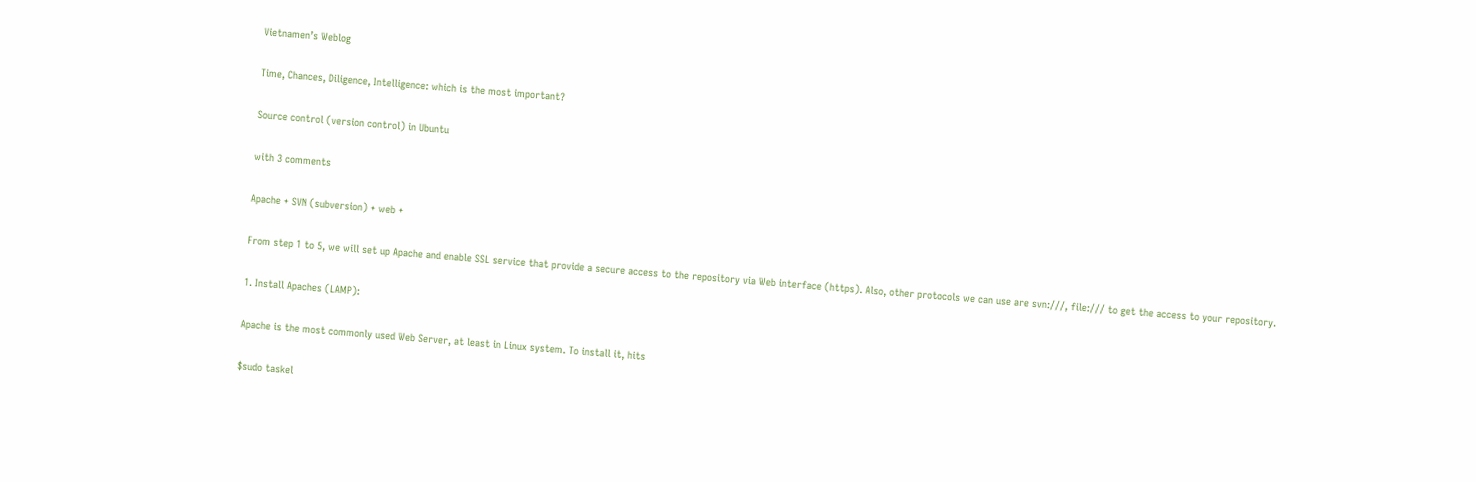Vietnamen’s Weblog

Time, Chances, Diligence, Intelligence: which is the most important?

Source control (version control) in Ubuntu

with 3 comments

Apache + SVN (subversion) + web +

From step 1 to 5, we will set up Apache and enable SSL service that provide a secure access to the repository via Web interface (https). Also, other protocols we can use are svn:///, file:/// to get the access to your repository.

1. Install Apaches (LAMP):

Apache is the most commonly used Web Server, at least in Linux system. To install it, hits

$sudo taskel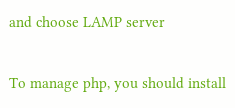and choose LAMP server

To manage php, you should install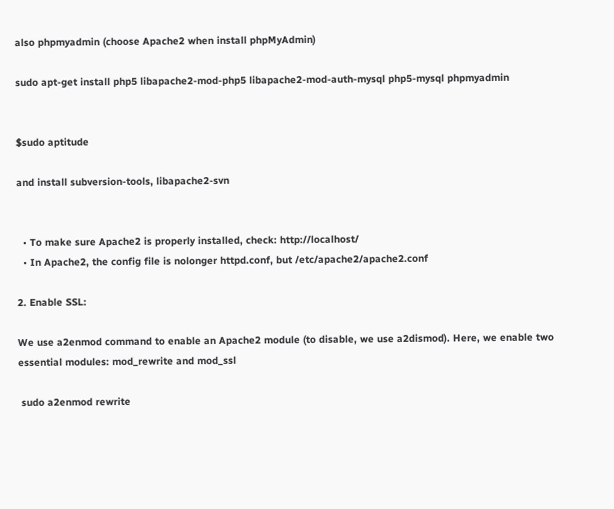also phpmyadmin (choose Apache2 when install phpMyAdmin)

sudo apt-get install php5 libapache2-mod-php5 libapache2-mod-auth-mysql php5-mysql phpmyadmin


$sudo aptitude

and install subversion-tools, libapache2-svn


  • To make sure Apache2 is properly installed, check: http://localhost/
  • In Apache2, the config file is nolonger httpd.conf, but /etc/apache2/apache2.conf

2. Enable SSL:

We use a2enmod command to enable an Apache2 module (to disable, we use a2dismod). Here, we enable two essential modules: mod_rewrite and mod_ssl

 sudo a2enmod rewrite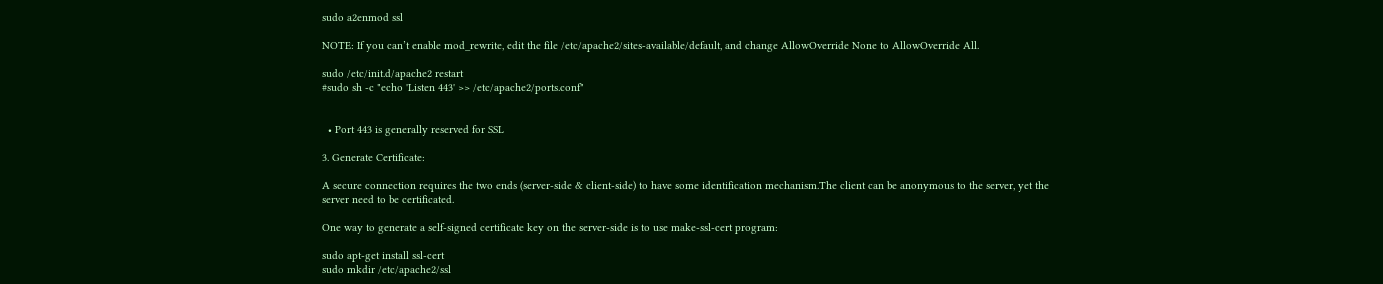sudo a2enmod ssl

NOTE: If you can’t enable mod_rewrite, edit the file /etc/apache2/sites-available/default, and change AllowOverride None to AllowOverride All.

sudo /etc/init.d/apache2 restart
#sudo sh -c "echo 'Listen 443' >> /etc/apache2/ports.conf"


  • Port 443 is generally reserved for SSL

3. Generate Certificate:

A secure connection requires the two ends (server-side & client-side) to have some identification mechanism.The client can be anonymous to the server, yet the server need to be certificated.

One way to generate a self-signed certificate key on the server-side is to use make-ssl-cert program:

sudo apt-get install ssl-cert
sudo mkdir /etc/apache2/ssl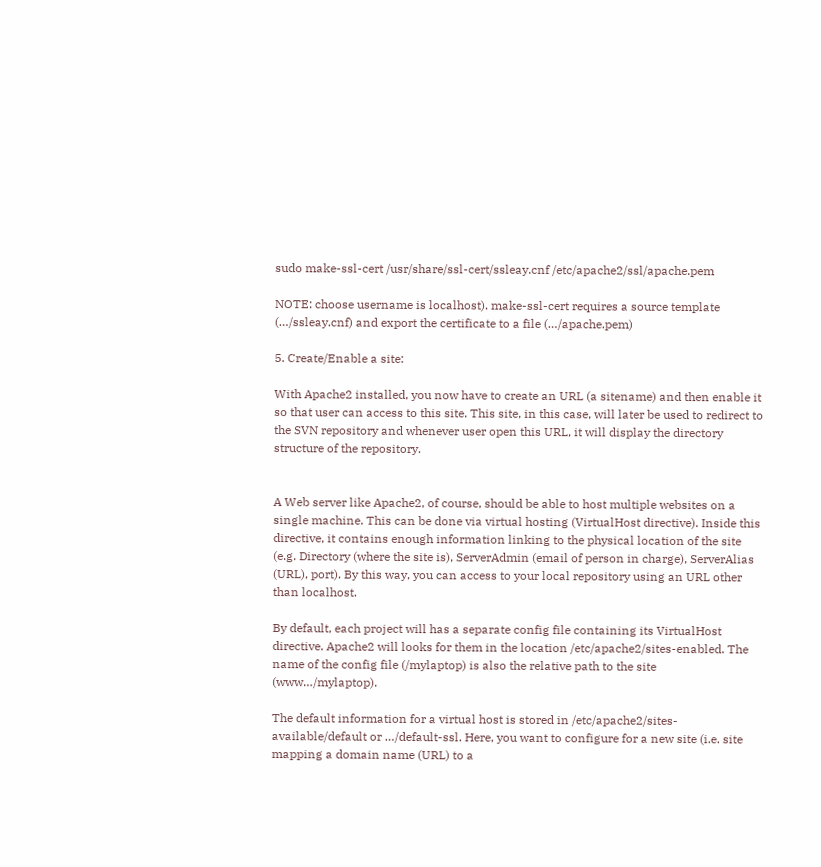sudo make-ssl-cert /usr/share/ssl-cert/ssleay.cnf /etc/apache2/ssl/apache.pem

NOTE: choose username is localhost). make-ssl-cert requires a source template (…/ssleay.cnf) and export the certificate to a file (…/apache.pem)

5. Create/Enable a site:

With Apache2 installed, you now have to create an URL (a sitename) and then enable it so that user can access to this site. This site, in this case, will later be used to redirect to the SVN repository and whenever user open this URL, it will display the directory structure of the repository.


A Web server like Apache2, of course, should be able to host multiple websites on a single machine. This can be done via virtual hosting (VirtualHost directive). Inside this directive, it contains enough information linking to the physical location of the site (e.g. Directory (where the site is), ServerAdmin (email of person in charge), ServerAlias (URL), port). By this way, you can access to your local repository using an URL other than localhost.

By default, each project will has a separate config file containing its VirtualHost directive. Apache2 will looks for them in the location /etc/apache2/sites-enabled. The name of the config file (/mylaptop) is also the relative path to the site (www…/mylaptop).

The default information for a virtual host is stored in /etc/apache2/sites-available/default or …/default-ssl. Here, you want to configure for a new site (i.e. site mapping a domain name (URL) to a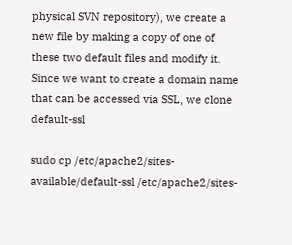physical SVN repository), we create a new file by making a copy of one of these two default files and modify it. Since we want to create a domain name that can be accessed via SSL, we clone default-ssl

sudo cp /etc/apache2/sites-available/default-ssl /etc/apache2/sites-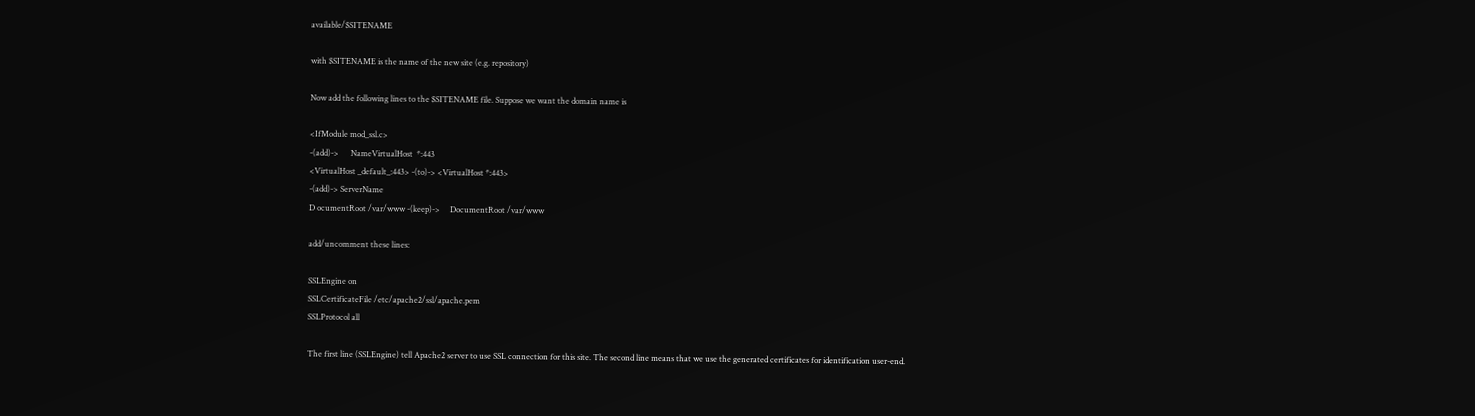available/$SITENAME

with $SITENAME is the name of the new site (e.g. repository)

Now add the following lines to the $SITENAME file. Suppose we want the domain name is

<IfModule mod_ssl.c>
-(add)->      NameVirtualHost  *:443
<VirtualHost _default_:443> -(to)-> <VirtualHost *:443>
-(add)-> ServerName
D ocumentRoot /var/www -(keep)->     DocumentRoot /var/www

add/uncomment these lines:

SSLEngine on
SSLCertificateFile /etc/apache2/ssl/apache.pem
SSLProtocol all

The first line (SSLEngine) tell Apache2 server to use SSL connection for this site. The second line means that we use the generated certificates for identification user-end.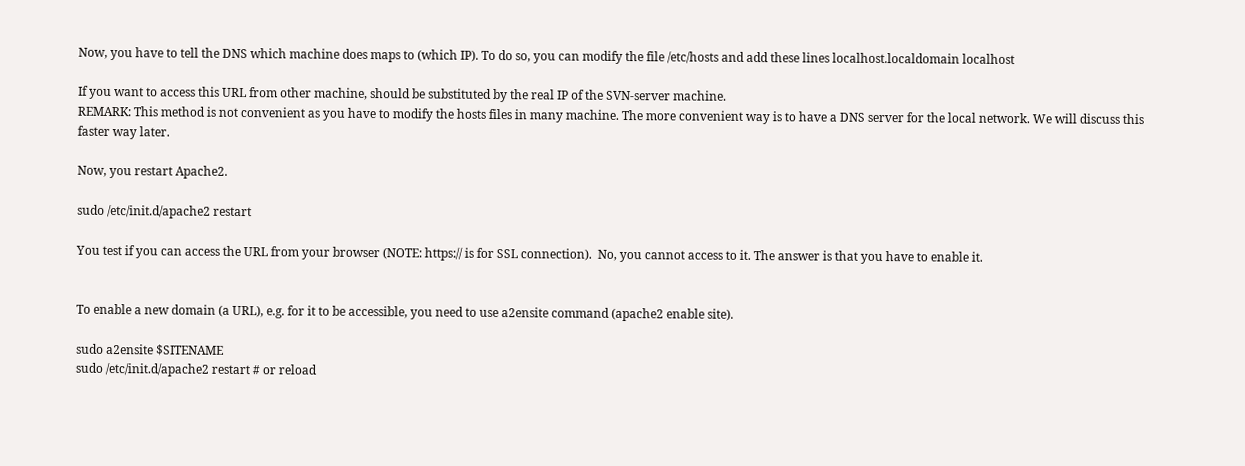Now, you have to tell the DNS which machine does maps to (which IP). To do so, you can modify the file /etc/hosts and add these lines localhost.localdomain localhost

If you want to access this URL from other machine, should be substituted by the real IP of the SVN-server machine.
REMARK: This method is not convenient as you have to modify the hosts files in many machine. The more convenient way is to have a DNS server for the local network. We will discuss this faster way later.

Now, you restart Apache2.

sudo /etc/init.d/apache2 restart

You test if you can access the URL from your browser (NOTE: https:// is for SSL connection).  No, you cannot access to it. The answer is that you have to enable it.


To enable a new domain (a URL), e.g. for it to be accessible, you need to use a2ensite command (apache2 enable site).

sudo a2ensite $SITENAME
sudo /etc/init.d/apache2 restart # or reload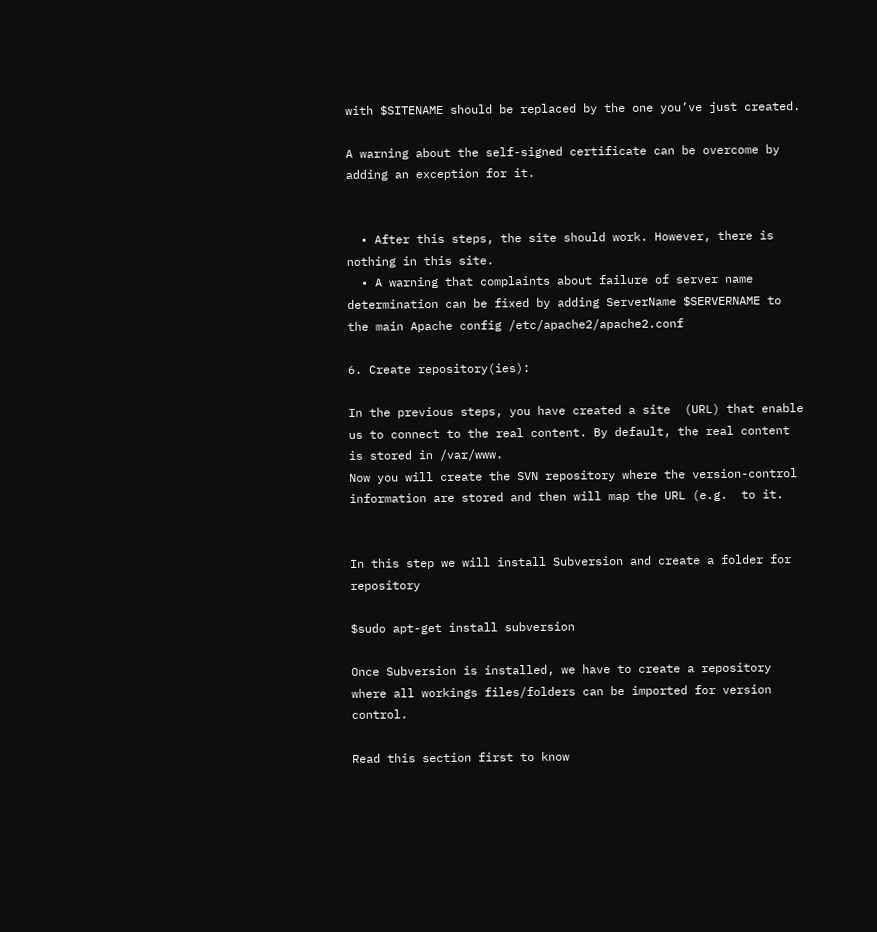with $SITENAME should be replaced by the one you’ve just created.

A warning about the self-signed certificate can be overcome by adding an exception for it.


  • After this steps, the site should work. However, there is nothing in this site.
  • A warning that complaints about failure of server name determination can be fixed by adding ServerName $SERVERNAME to the main Apache config /etc/apache2/apache2.conf

6. Create repository(ies):

In the previous steps, you have created a site  (URL) that enable us to connect to the real content. By default, the real content is stored in /var/www.
Now you will create the SVN repository where the version-control information are stored and then will map the URL (e.g.  to it.


In this step we will install Subversion and create a folder for repository

$sudo apt-get install subversion

Once Subversion is installed, we have to create a repository where all workings files/folders can be imported for version control.

Read this section first to know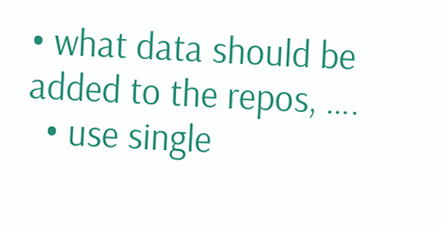• what data should be added to the repos, ….
  • use single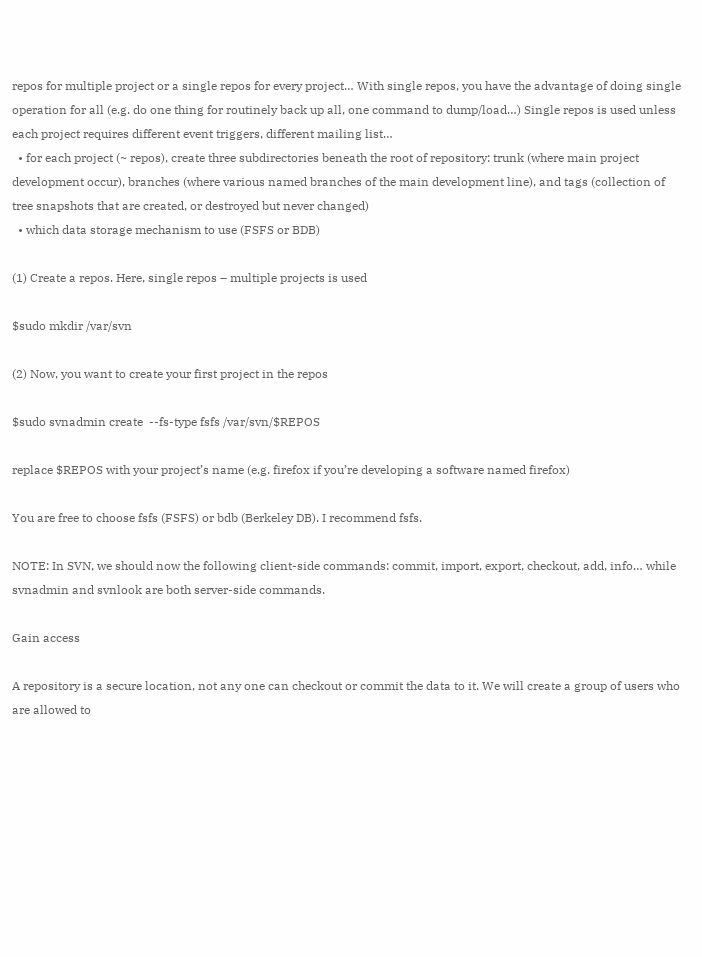repos for multiple project or a single repos for every project… With single repos, you have the advantage of doing single operation for all (e.g. do one thing for routinely back up all, one command to dump/load…) Single repos is used unless each project requires different event triggers, different mailing list…
  • for each project (~ repos), create three subdirectories beneath the root of repository: trunk (where main project development occur), branches (where various named branches of the main development line), and tags (collection of tree snapshots that are created, or destroyed but never changed)
  • which data storage mechanism to use (FSFS or BDB)

(1) Create a repos. Here, single repos – multiple projects is used

$sudo mkdir /var/svn

(2) Now, you want to create your first project in the repos

$sudo svnadmin create  --fs-type fsfs /var/svn/$REPOS

replace $REPOS with your project’s name (e.g. firefox if you’re developing a software named firefox)

You are free to choose fsfs (FSFS) or bdb (Berkeley DB). I recommend fsfs.

NOTE: In SVN, we should now the following client-side commands: commit, import, export, checkout, add, info… while svnadmin and svnlook are both server-side commands.

Gain access

A repository is a secure location, not any one can checkout or commit the data to it. We will create a group of users who are allowed to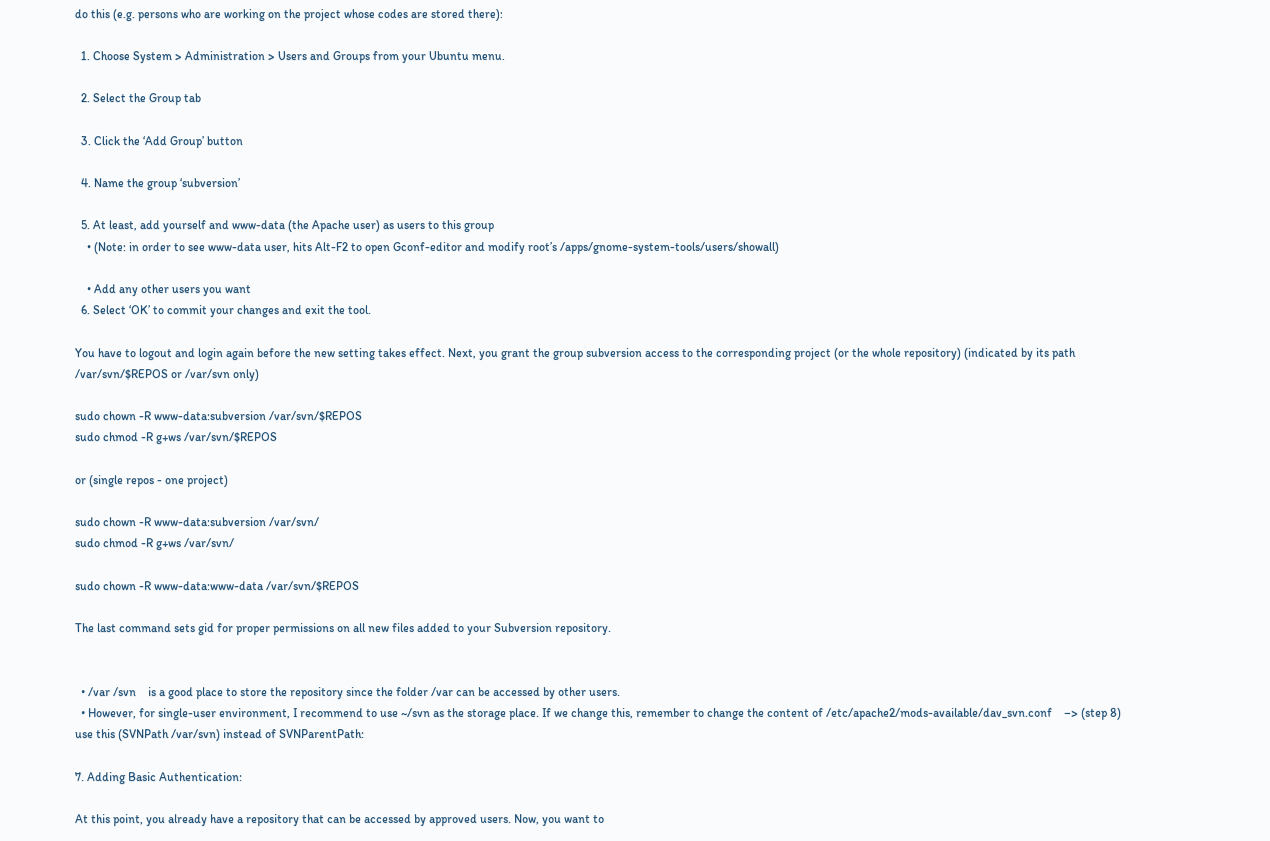do this (e.g. persons who are working on the project whose codes are stored there):

  1. Choose System > Administration > Users and Groups from your Ubuntu menu.

  2. Select the Group tab

  3. Click the ‘Add Group’ button

  4. Name the group ‘subversion’

  5. At least, add yourself and www-data (the Apache user) as users to this group
    • (Note: in order to see www-data user, hits Alt-F2 to open Gconf-editor and modify root’s /apps/gnome-system-tools/users/showall)

    • Add any other users you want
  6. Select ‘OK’ to commit your changes and exit the tool.

You have to logout and login again before the new setting takes effect. Next, you grant the group subversion access to the corresponding project (or the whole repository) (indicated by its path /var/svn/$REPOS or /var/svn only)

sudo chown -R www-data:subversion /var/svn/$REPOS
sudo chmod -R g+ws /var/svn/$REPOS

or (single repos - one project)

sudo chown -R www-data:subversion /var/svn/
sudo chmod -R g+ws /var/svn/

sudo chown -R www-data:www-data /var/svn/$REPOS

The last command sets gid for proper permissions on all new files added to your Subversion repository.


  • /var /svn    is a good place to store the repository since the folder /var can be accessed by other users.
  • However, for single-user environment, I recommend to use ~/svn as the storage place. If we change this, remember to change the content of /etc/apache2/mods-available/dav_svn.conf    –> (step 8) use this (SVNPath /var/svn) instead of SVNParentPath:

7. Adding Basic Authentication:

At this point, you already have a repository that can be accessed by approved users. Now, you want to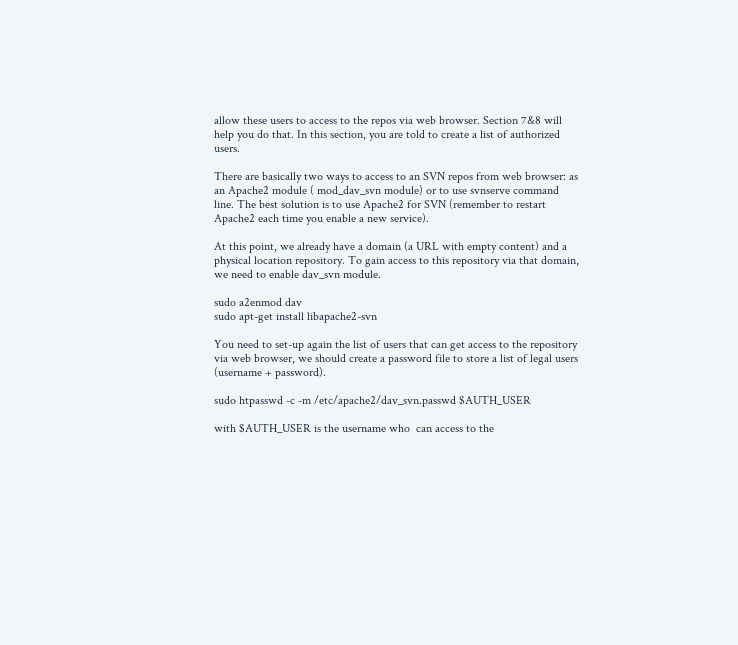allow these users to access to the repos via web browser. Section 7&8 will help you do that. In this section, you are told to create a list of authorized users.

There are basically two ways to access to an SVN repos from web browser: as an Apache2 module ( mod_dav_svn module) or to use svnserve command line. The best solution is to use Apache2 for SVN (remember to restart Apache2 each time you enable a new service).

At this point, we already have a domain (a URL with empty content) and a physical location repository. To gain access to this repository via that domain, we need to enable dav_svn module.

sudo a2enmod dav
sudo apt-get install libapache2-svn

You need to set-up again the list of users that can get access to the repository via web browser, we should create a password file to store a list of legal users (username + password).

sudo htpasswd -c -m /etc/apache2/dav_svn.passwd $AUTH_USER

with $AUTH_USER is the username who  can access to the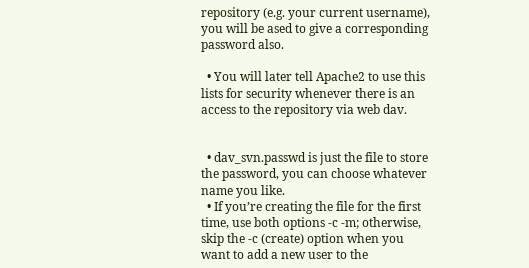repository (e.g. your current username), you will be ased to give a corresponding password also.

  • You will later tell Apache2 to use this lists for security whenever there is an access to the repository via web dav.


  • dav_svn.passwd is just the file to store the password, you can choose whatever name you like.
  • If you’re creating the file for the first time, use both options -c -m; otherwise, skip the -c (create) option when you want to add a new user to the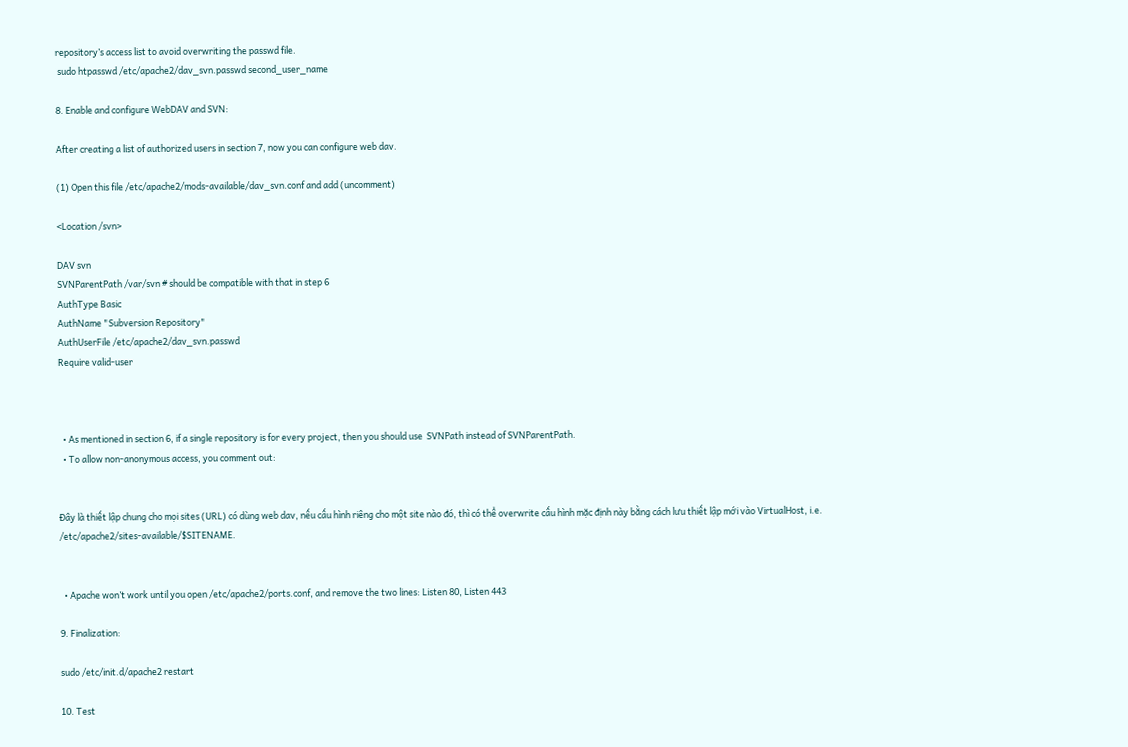repository’s access list to avoid overwriting the passwd file.
 sudo htpasswd /etc/apache2/dav_svn.passwd second_user_name

8. Enable and configure WebDAV and SVN:

After creating a list of authorized users in section 7, now you can configure web dav.

(1) Open this file /etc/apache2/mods-available/dav_svn.conf and add (uncomment)

<Location /svn>

DAV svn
SVNParentPath /var/svn # should be compatible with that in step 6
AuthType Basic
AuthName "Subversion Repository"
AuthUserFile /etc/apache2/dav_svn.passwd
Require valid-user



  • As mentioned in section 6, if a single repository is for every project, then you should use  SVNPath instead of SVNParentPath.
  • To allow non-anonymous access, you comment out:


Đây là thiết lập chung cho mọi sites (URL) có dùng web dav, nếu cấu hình riêng cho một site nào đó, thì có thể overwrite cấu hình mặc định này bằng cách lưu thiết lập mới vào VirtualHost, i.e. /etc/apache2/sites-available/$SITENAME.


  • Apache won’t work until you open /etc/apache2/ports.conf, and remove the two lines: Listen 80, Listen 443

9. Finalization:

sudo /etc/init.d/apache2 restart

10. Test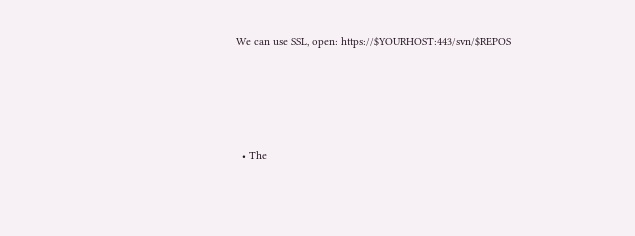We can use SSL, open: https://$YOURHOST:443/svn/$REPOS




  • The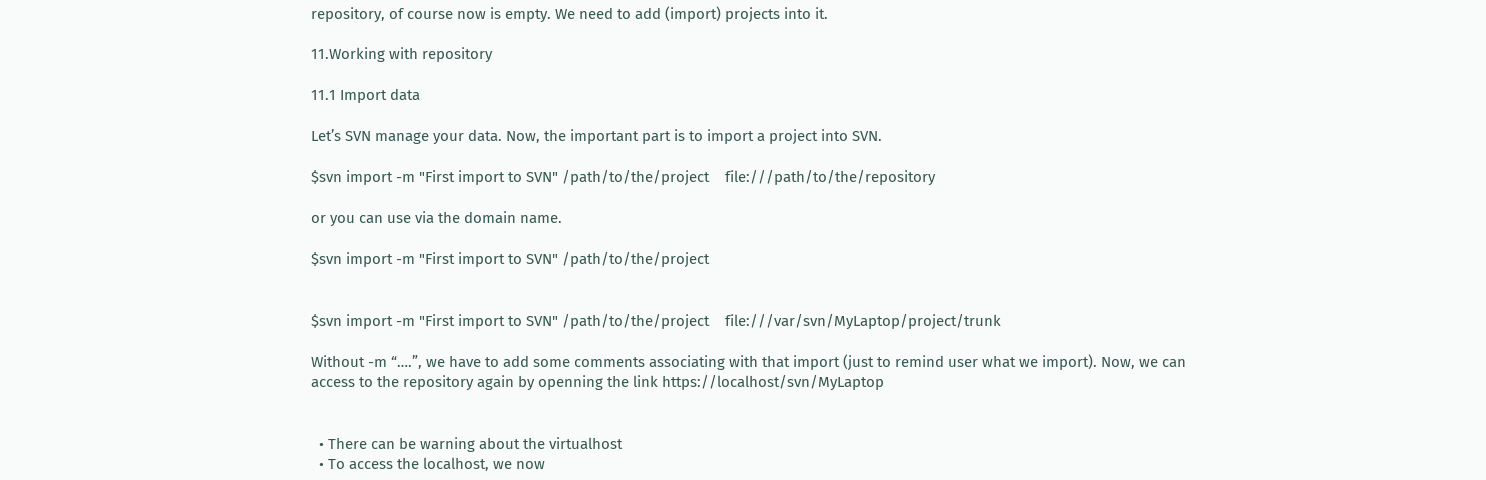repository, of course now is empty. We need to add (import) projects into it.

11.Working with repository

11.1 Import data

Let’s SVN manage your data. Now, the important part is to import a project into SVN.

$svn import -m "First import to SVN" /path/to/the/project    file:///path/to/the/repository

or you can use via the domain name.

$svn import -m "First import to SVN" /path/to/the/project


$svn import -m "First import to SVN" /path/to/the/project    file:///var/svn/MyLaptop/project/trunk

Without -m “….”, we have to add some comments associating with that import (just to remind user what we import). Now, we can access to the repository again by openning the link https://localhost/svn/MyLaptop


  • There can be warning about the virtualhost
  • To access the localhost, we now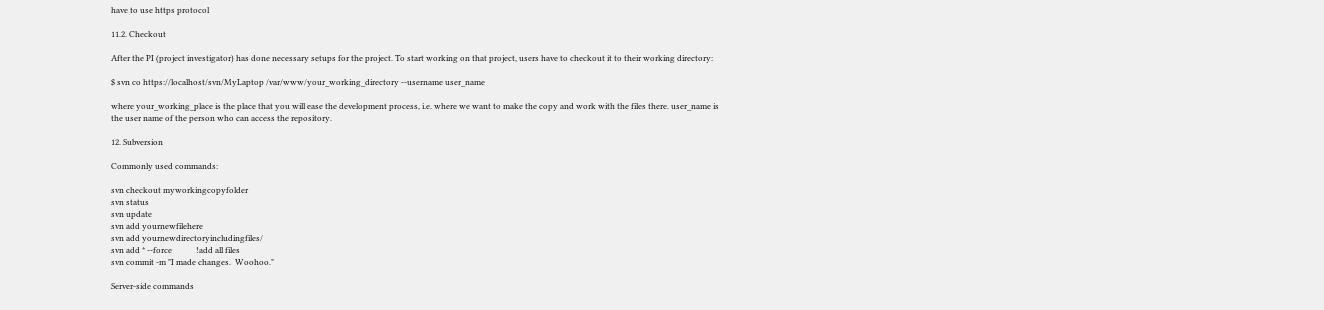have to use https protocol

11.2. Checkout

After the PI (project investigator) has done necessary setups for the project. To start working on that project, users have to checkout it to their working directory:

$ svn co https://localhost/svn/MyLaptop /var/www/your_working_directory --username user_name

where your_working_place is the place that you will ease the development process, i.e. where we want to make the copy and work with the files there. user_name is the user name of the person who can access the repository.

12. Subversion

Commonly used commands:

svn checkout myworkingcopyfolder
svn status
svn update
svn add yournewfilehere
svn add yournewdirectoryincludingfiles/
svn add * --force            !add all files
svn commit -m "I made changes.  Woohoo."

Server-side commands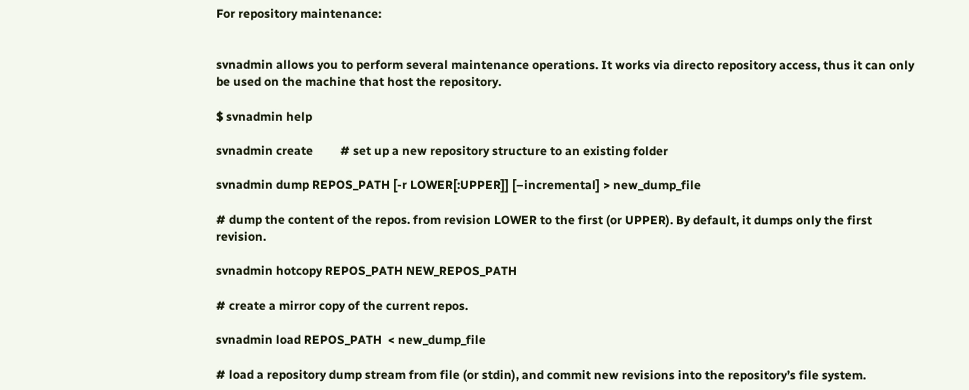For repository maintenance:


svnadmin allows you to perform several maintenance operations. It works via directo repository access, thus it can only be used on the machine that host the repository.

$ svnadmin help

svnadmin create         # set up a new repository structure to an existing folder

svnadmin dump REPOS_PATH [-r LOWER[:UPPER]] [–incremental] > new_dump_file

# dump the content of the repos. from revision LOWER to the first (or UPPER). By default, it dumps only the first revision.

svnadmin hotcopy REPOS_PATH NEW_REPOS_PATH

# create a mirror copy of the current repos.

svnadmin load REPOS_PATH  < new_dump_file

# load a repository dump stream from file (or stdin), and commit new revisions into the repository’s file system.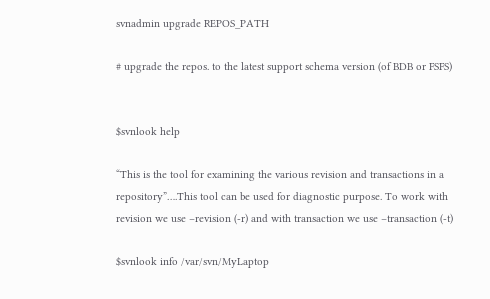svnadmin upgrade REPOS_PATH

# upgrade the repos. to the latest support schema version (of BDB or FSFS)


$svnlook help

“This is the tool for examining the various revision and transactions in a repository”….This tool can be used for diagnostic purpose. To work with revision we use –revision (-r) and with transaction we use –transaction (-t)

$svnlook info /var/svn/MyLaptop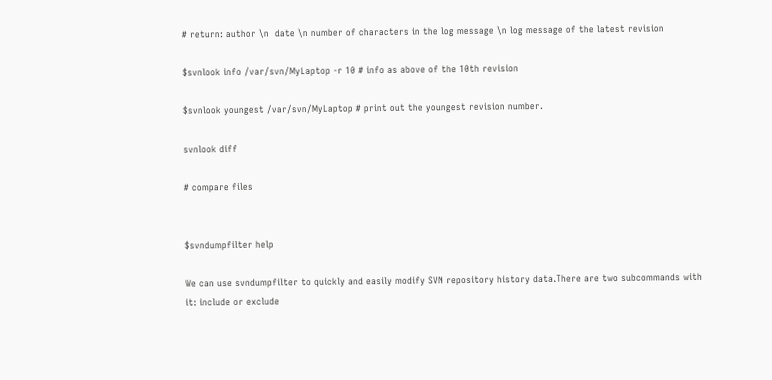# return: author \n  date \n number of characters in the log message \n log message of the latest revision

$svnlook info /var/svn/MyLaptop -r 10 # info as above of the 10th revision

$svnlook youngest /var/svn/MyLaptop # print out the youngest revision number.

svnlook diff

# compare files


$svndumpfilter help

We can use svndumpfilter to quickly and easily modify SVN repository history data.There are two subcommands with it: include or exclude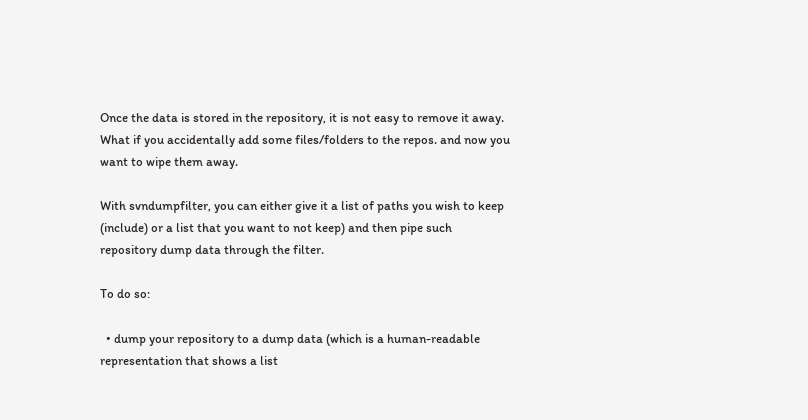Once the data is stored in the repository, it is not easy to remove it away. What if you accidentally add some files/folders to the repos. and now you want to wipe them away.

With svndumpfilter, you can either give it a list of paths you wish to keep (include) or a list that you want to not keep) and then pipe such repository dump data through the filter.

To do so:

  • dump your repository to a dump data (which is a human-readable representation that shows a list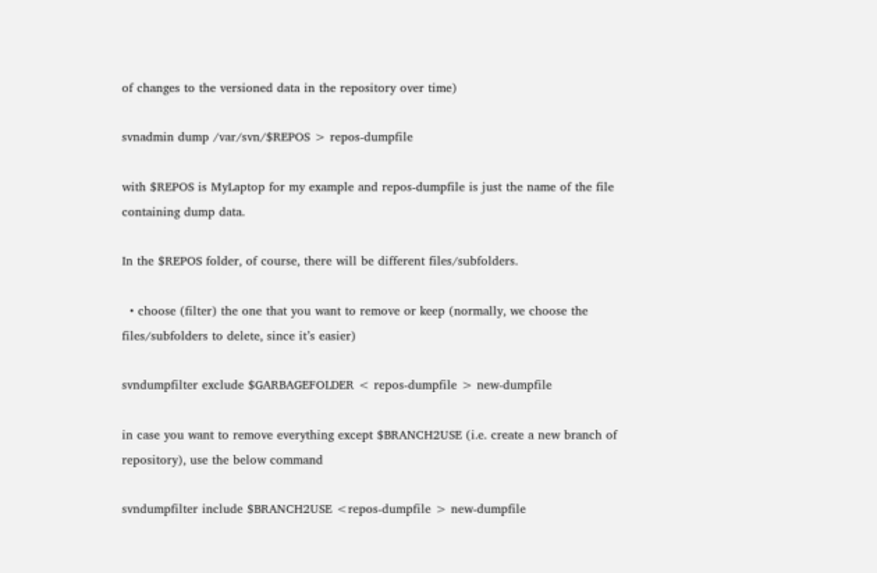of changes to the versioned data in the repository over time)

svnadmin dump /var/svn/$REPOS > repos-dumpfile

with $REPOS is MyLaptop for my example and repos-dumpfile is just the name of the file containing dump data.

In the $REPOS folder, of course, there will be different files/subfolders.

  • choose (filter) the one that you want to remove or keep (normally, we choose the files/subfolders to delete, since it’s easier)

svndumpfilter exclude $GARBAGEFOLDER < repos-dumpfile > new-dumpfile

in case you want to remove everything except $BRANCH2USE (i.e. create a new branch of repository), use the below command

svndumpfilter include $BRANCH2USE <repos-dumpfile > new-dumpfile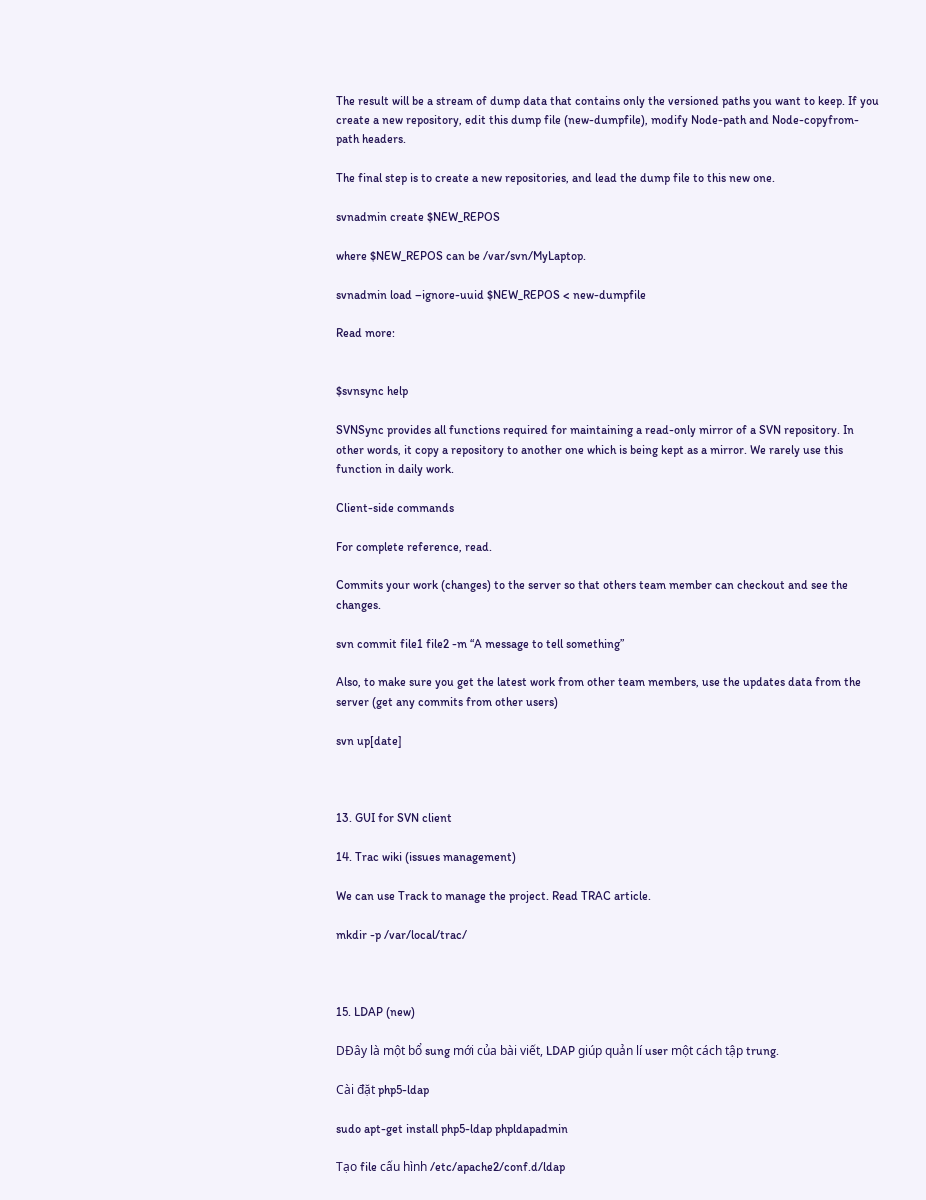The result will be a stream of dump data that contains only the versioned paths you want to keep. If you create a new repository, edit this dump file (new-dumpfile), modify Node-path and Node-copyfrom-path headers.

The final step is to create a new repositories, and lead the dump file to this new one.

svnadmin create $NEW_REPOS

where $NEW_REPOS can be /var/svn/MyLaptop.

svnadmin load –ignore-uuid $NEW_REPOS < new-dumpfile

Read more:


$svnsync help

SVNSync provides all functions required for maintaining a read-only mirror of a SVN repository. In other words, it copy a repository to another one which is being kept as a mirror. We rarely use this function in daily work.

Client-side commands

For complete reference, read.

Commits your work (changes) to the server so that others team member can checkout and see the changes.

svn commit file1 file2 -m “A message to tell something”

Also, to make sure you get the latest work from other team members, use the updates data from the server (get any commits from other users)

svn up[date]



13. GUI for SVN client

14. Trac wiki (issues management)

We can use Track to manage the project. Read TRAC article.

mkdir -p /var/local/trac/



15. LDAP (new)

DĐây là một bổ sung mới của bài viết, LDAP giúp quản lí user một cách tập trung.

Cài đặt php5-ldap

sudo apt-get install php5-ldap phpldapadmin

Tạo file cấu hình /etc/apache2/conf.d/ldap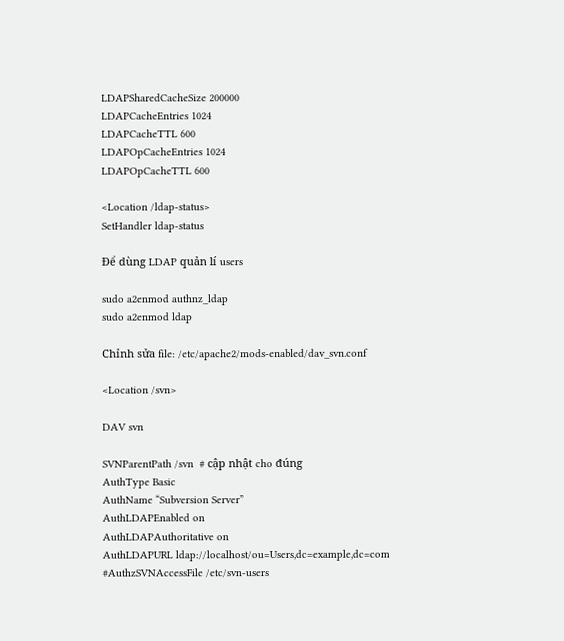LDAPSharedCacheSize 200000
LDAPCacheEntries 1024
LDAPCacheTTL 600
LDAPOpCacheEntries 1024
LDAPOpCacheTTL 600

<Location /ldap-status>
SetHandler ldap-status

Để dùng LDAP quản lí users

sudo a2enmod authnz_ldap
sudo a2enmod ldap

Chỉnh sửa file: /etc/apache2/mods-enabled/dav_svn.conf

<Location /svn>

DAV svn

SVNParentPath /svn  # cập nhật cho đúng
AuthType Basic
AuthName “Subversion Server”
AuthLDAPEnabled on
AuthLDAPAuthoritative on
AuthLDAPURL ldap://localhost/ou=Users,dc=example,dc=com
#AuthzSVNAccessFile /etc/svn-users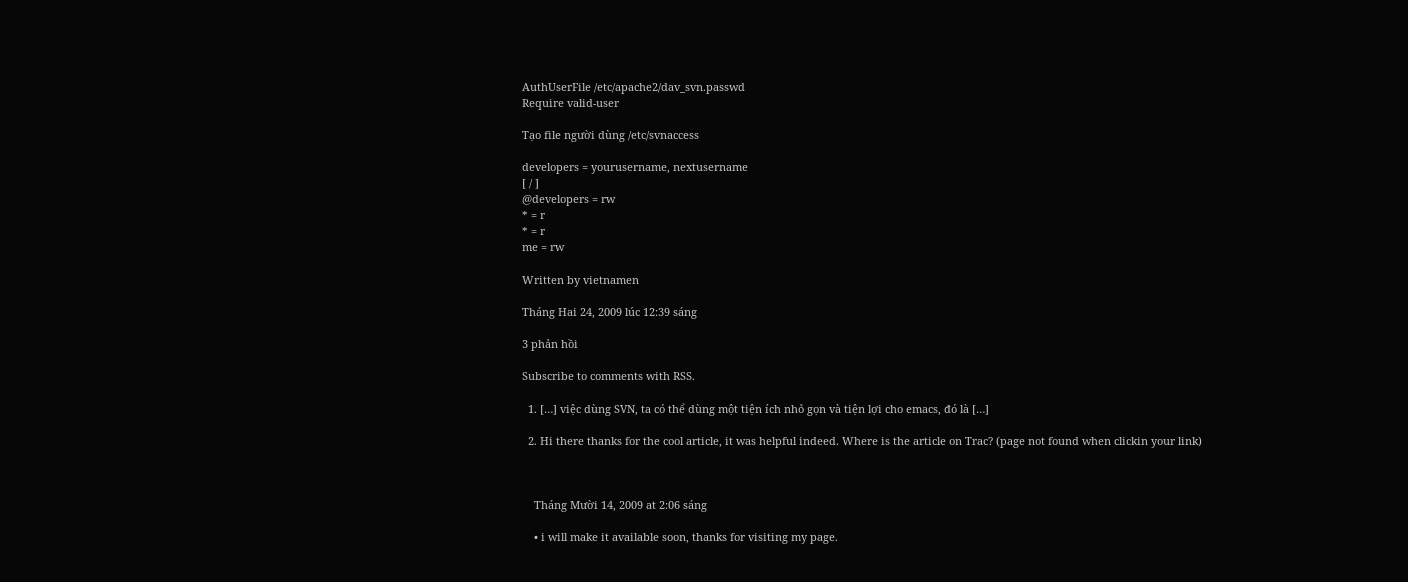AuthUserFile /etc/apache2/dav_svn.passwd
Require valid-user

Tạo file người dùng /etc/svnaccess

developers = yourusername, nextusername
[ / ]
@developers = rw
* = r
* = r
me = rw

Written by vietnamen

Tháng Hai 24, 2009 lúc 12:39 sáng

3 phản hồi

Subscribe to comments with RSS.

  1. […] việc dùng SVN, ta có thể dùng một tiện ích nhỏ gọn và tiện lợi cho emacs, đó là […]

  2. Hi there thanks for the cool article, it was helpful indeed. Where is the article on Trac? (page not found when clickin your link)



    Tháng Mười 14, 2009 at 2:06 sáng

    • i will make it available soon, thanks for visiting my page.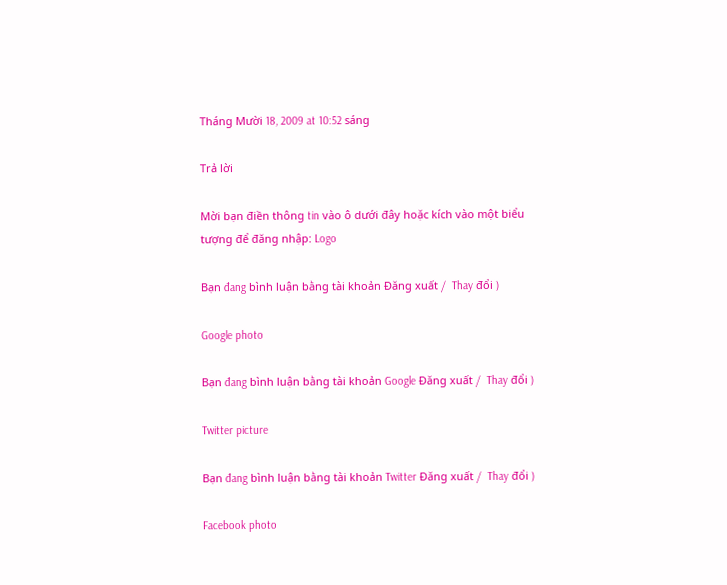Tháng Mười 18, 2009 at 10:52 sáng

Trả lời

Mời bạn điền thông tin vào ô dưới đây hoặc kích vào một biểu tượng để đăng nhập: Logo

Bạn đang bình luận bằng tài khoản Đăng xuất /  Thay đổi )

Google photo

Bạn đang bình luận bằng tài khoản Google Đăng xuất /  Thay đổi )

Twitter picture

Bạn đang bình luận bằng tài khoản Twitter Đăng xuất /  Thay đổi )

Facebook photo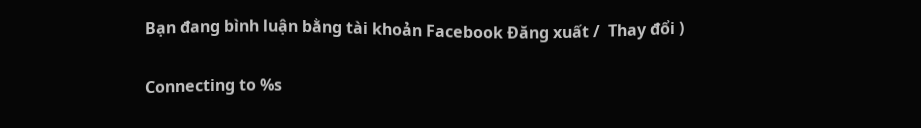Bạn đang bình luận bằng tài khoản Facebook Đăng xuất /  Thay đổi )

Connecting to %s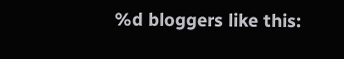%d bloggers like this: